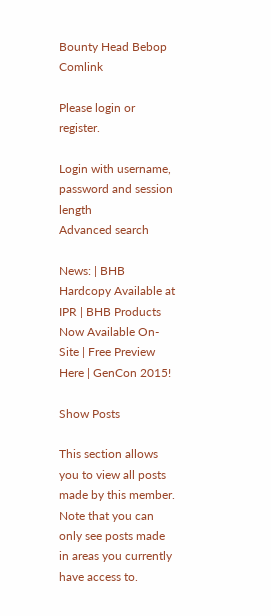Bounty Head Bebop Comlink

Please login or register.

Login with username, password and session length
Advanced search

News: | BHB Hardcopy Available at IPR | BHB Products Now Available On-Site | Free Preview Here | GenCon 2015!

Show Posts

This section allows you to view all posts made by this member. Note that you can only see posts made in areas you currently have access to.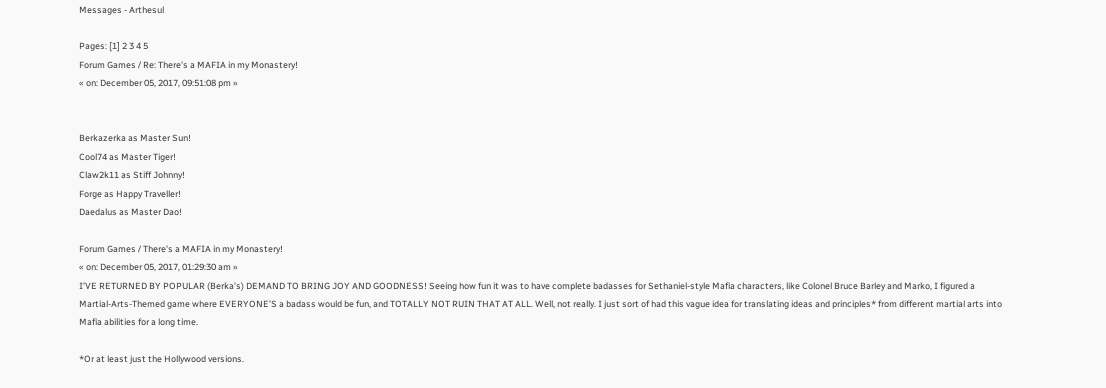Messages - Arthesul

Pages: [1] 2 3 4 5
Forum Games / Re: There's a MAFIA in my Monastery!
« on: December 05, 2017, 09:51:08 pm »


Berkazerka as Master Sun!
Cool74 as Master Tiger!
Claw2k11 as Stiff Johnny!
Forge as Happy Traveller!
Daedalus as Master Dao!

Forum Games / There's a MAFIA in my Monastery!
« on: December 05, 2017, 01:29:30 am »
I’VE RETURNED BY POPULAR (Berka’s) DEMAND TO BRING JOY AND GOODNESS! Seeing how fun it was to have complete badasses for Sethaniel-style Mafia characters, like Colonel Bruce Barley and Marko, I figured a Martial-Arts-Themed game where EVERYONE’S a badass would be fun, and TOTALLY NOT RUIN THAT AT ALL. Well, not really. I just sort of had this vague idea for translating ideas and principles* from different martial arts into Mafia abilities for a long time.

*Or at least just the Hollywood versions.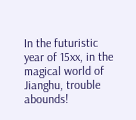In the futuristic year of 15xx, in the magical world of Jianghu, trouble abounds!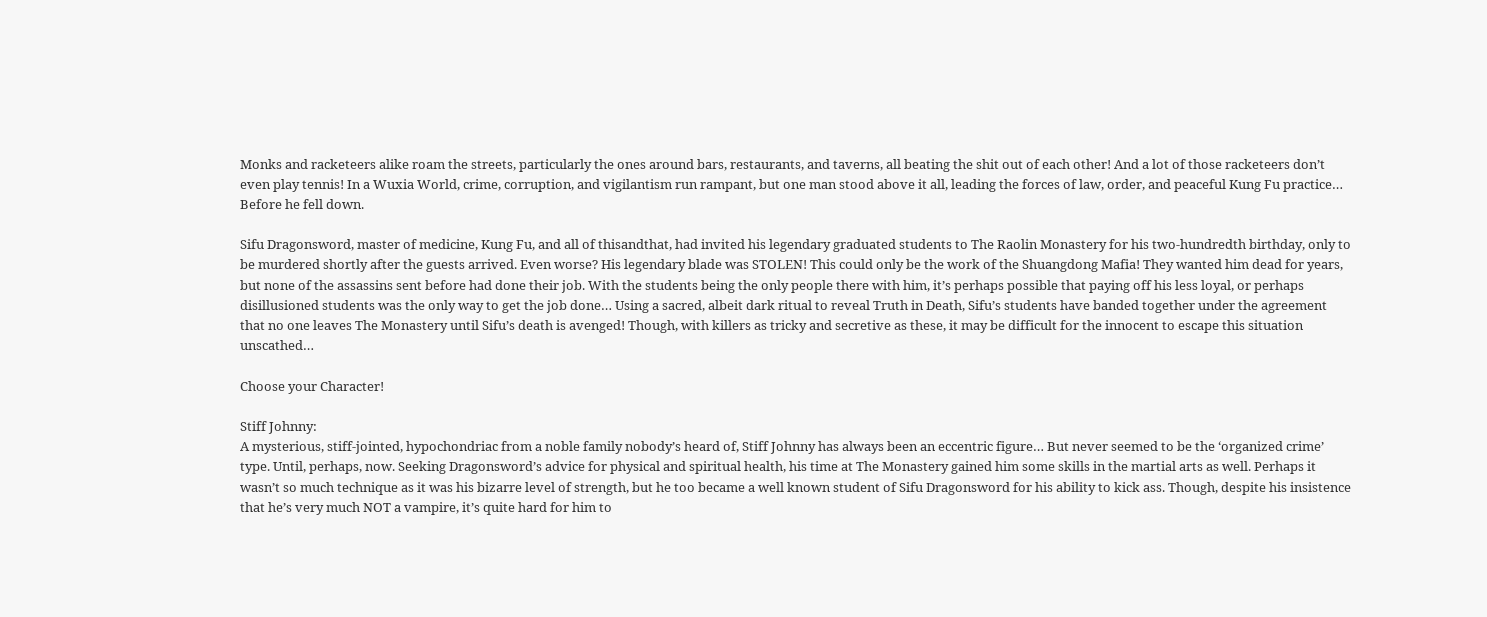Monks and racketeers alike roam the streets, particularly the ones around bars, restaurants, and taverns, all beating the shit out of each other! And a lot of those racketeers don’t even play tennis! In a Wuxia World, crime, corruption, and vigilantism run rampant, but one man stood above it all, leading the forces of law, order, and peaceful Kung Fu practice… Before he fell down.

Sifu Dragonsword, master of medicine, Kung Fu, and all of thisandthat, had invited his legendary graduated students to The Raolin Monastery for his two-hundredth birthday, only to be murdered shortly after the guests arrived. Even worse? His legendary blade was STOLEN! This could only be the work of the Shuangdong Mafia! They wanted him dead for years, but none of the assassins sent before had done their job. With the students being the only people there with him, it’s perhaps possible that paying off his less loyal, or perhaps disillusioned students was the only way to get the job done… Using a sacred, albeit dark ritual to reveal Truth in Death, Sifu’s students have banded together under the agreement that no one leaves The Monastery until Sifu’s death is avenged! Though, with killers as tricky and secretive as these, it may be difficult for the innocent to escape this situation unscathed…

Choose your Character!

Stiff Johnny:
A mysterious, stiff-jointed, hypochondriac from a noble family nobody’s heard of, Stiff Johnny has always been an eccentric figure… But never seemed to be the ‘organized crime’ type. Until, perhaps, now. Seeking Dragonsword’s advice for physical and spiritual health, his time at The Monastery gained him some skills in the martial arts as well. Perhaps it wasn’t so much technique as it was his bizarre level of strength, but he too became a well known student of Sifu Dragonsword for his ability to kick ass. Though, despite his insistence that he’s very much NOT a vampire, it’s quite hard for him to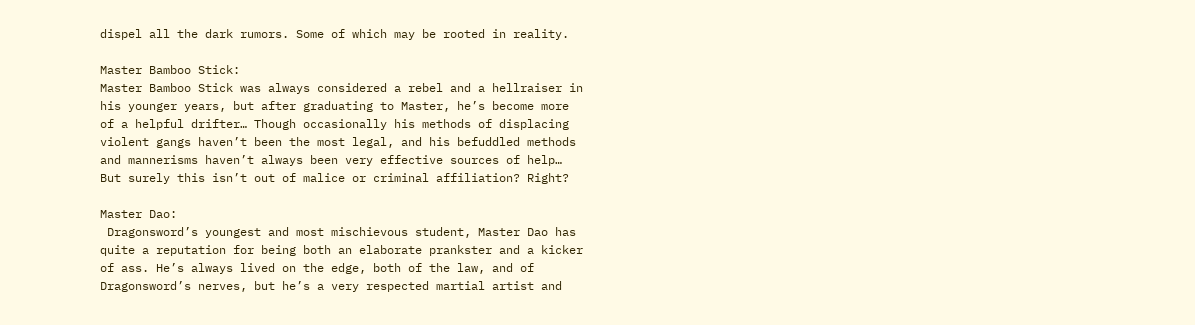dispel all the dark rumors. Some of which may be rooted in reality.

Master Bamboo Stick:
Master Bamboo Stick was always considered a rebel and a hellraiser in his younger years, but after graduating to Master, he’s become more of a helpful drifter… Though occasionally his methods of displacing violent gangs haven’t been the most legal, and his befuddled methods and mannerisms haven’t always been very effective sources of help… But surely this isn’t out of malice or criminal affiliation? Right?

Master Dao:
 Dragonsword’s youngest and most mischievous student, Master Dao has quite a reputation for being both an elaborate prankster and a kicker of ass. He’s always lived on the edge, both of the law, and of Dragonsword’s nerves, but he’s a very respected martial artist and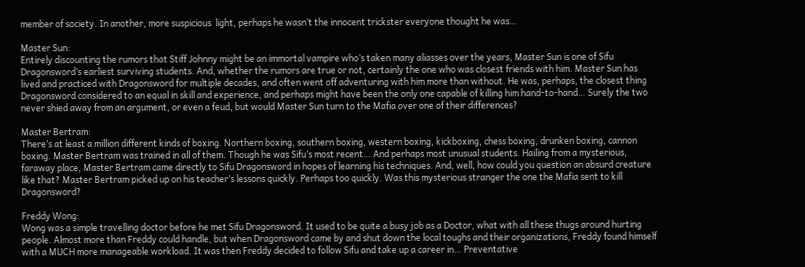member of society. In another, more suspicious  light, perhaps he wasn’t the innocent trickster everyone thought he was…

Master Sun:
Entirely discounting the rumors that Stiff Johnny might be an immortal vampire who’s taken many aliasses over the years, Master Sun is one of Sifu Dragonsword’s earliest surviving students. And, whether the rumors are true or not, certainly the one who was closest friends with him. Master Sun has lived and practiced with Dragonsword for multiple decades, and often went off adventuring with him more than without. He was, perhaps, the closest thing Dragonsword considered to an equal in skill and experience, and perhaps might have been the only one capable of killing him hand-to-hand… Surely the two never shied away from an argument, or even a feud, but would Master Sun turn to the Mafia over one of their differences?

Master Bertram:
There’s at least a million different kinds of boxing. Northern boxing, southern boxing, western boxing, kickboxing, chess boxing, drunken boxing, cannon boxing. Master Bertram was trained in all of them. Though he was Sifu’s most recent… And perhaps most unusual students. Hailing from a mysterious, faraway place, Master Bertram came directly to Sifu Dragonsword in hopes of learning his techniques. And, well, how could you question an absurd creature like that? Master Bertram picked up on his teacher’s lessons quickly. Perhaps too quickly. Was this mysterious stranger the one the Mafia sent to kill Dragonsword?

Freddy Wong:
Wong was a simple travelling doctor before he met Sifu Dragonsword. It used to be quite a busy job as a Doctor, what with all these thugs around hurting people. Almost more than Freddy could handle, but when Dragonsword came by and shut down the local toughs and their organizations, Freddy found himself with a MUCH more manageable workload. It was then Freddy decided to follow Sifu and take up a career in… Preventative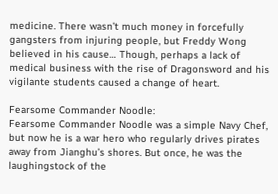medicine. There wasn’t much money in forcefully gangsters from injuring people, but Freddy Wong believed in his cause… Though, perhaps a lack of medical business with the rise of Dragonsword and his vigilante students caused a change of heart.

Fearsome Commander Noodle:
Fearsome Commander Noodle was a simple Navy Chef, but now he is a war hero who regularly drives pirates away from Jianghu’s shores. But once, he was the laughingstock of the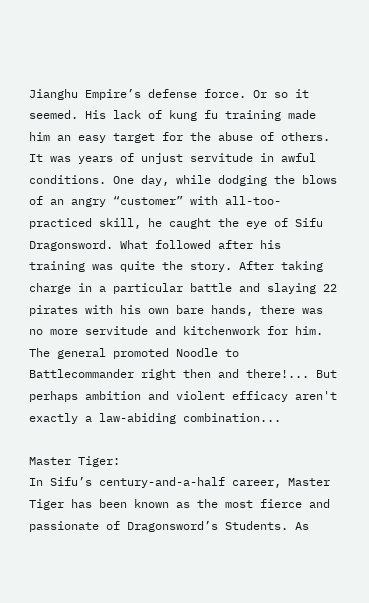Jianghu Empire’s defense force. Or so it seemed. His lack of kung fu training made him an easy target for the abuse of others. It was years of unjust servitude in awful conditions. One day, while dodging the blows of an angry “customer” with all-too-practiced skill, he caught the eye of Sifu Dragonsword. What followed after his training was quite the story. After taking charge in a particular battle and slaying 22 pirates with his own bare hands, there was no more servitude and kitchenwork for him. The general promoted Noodle to Battlecommander right then and there!... But perhaps ambition and violent efficacy aren't exactly a law-abiding combination...

Master Tiger:
In Sifu’s century-and-a-half career, Master Tiger has been known as the most fierce and passionate of Dragonsword’s Students. As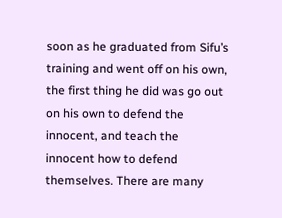soon as he graduated from Sifu’s training and went off on his own, the first thing he did was go out on his own to defend the innocent, and teach the innocent how to defend themselves. There are many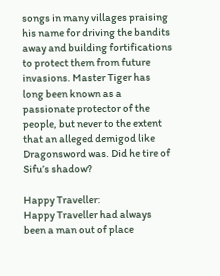songs in many villages praising his name for driving the bandits away and building fortifications to protect them from future invasions. Master Tiger has long been known as a passionate protector of the people, but never to the extent that an alleged demigod like Dragonsword was. Did he tire of Sifu’s shadow?

Happy Traveller:
Happy Traveller had always been a man out of place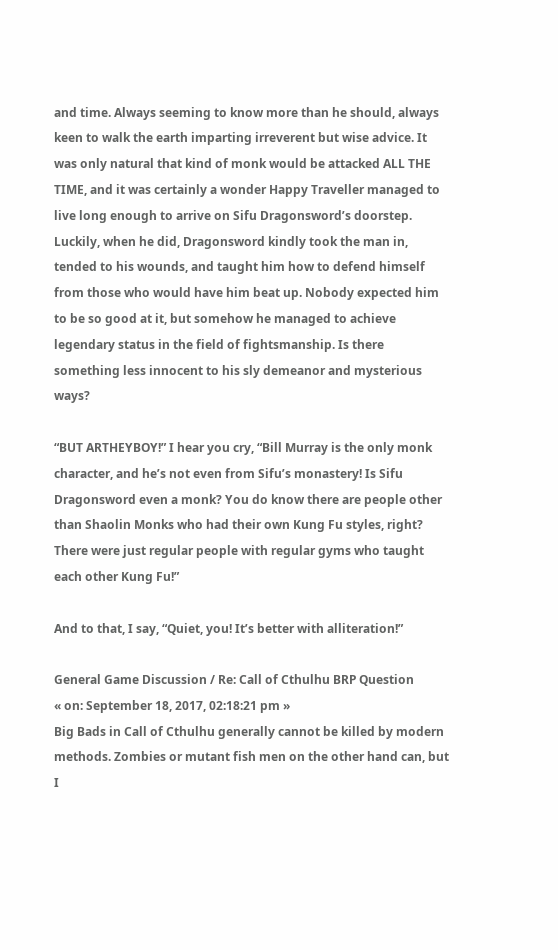and time. Always seeming to know more than he should, always keen to walk the earth imparting irreverent but wise advice. It was only natural that kind of monk would be attacked ALL THE TIME, and it was certainly a wonder Happy Traveller managed to live long enough to arrive on Sifu Dragonsword’s doorstep. Luckily, when he did, Dragonsword kindly took the man in, tended to his wounds, and taught him how to defend himself from those who would have him beat up. Nobody expected him to be so good at it, but somehow he managed to achieve legendary status in the field of fightsmanship. Is there something less innocent to his sly demeanor and mysterious ways?

“BUT ARTHEYBOY!” I hear you cry, “Bill Murray is the only monk character, and he’s not even from Sifu’s monastery! Is Sifu Dragonsword even a monk? You do know there are people other than Shaolin Monks who had their own Kung Fu styles, right? There were just regular people with regular gyms who taught each other Kung Fu!”

And to that, I say, “Quiet, you! It’s better with alliteration!”

General Game Discussion / Re: Call of Cthulhu BRP Question
« on: September 18, 2017, 02:18:21 pm »
Big Bads in Call of Cthulhu generally cannot be killed by modern methods. Zombies or mutant fish men on the other hand can, but I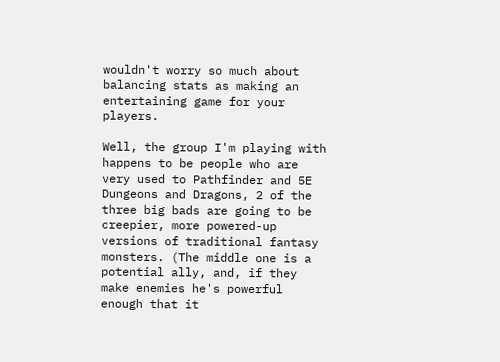wouldn't worry so much about balancing stats as making an entertaining game for your players.

Well, the group I'm playing with happens to be people who are very used to Pathfinder and 5E Dungeons and Dragons, 2 of the three big bads are going to be creepier, more powered-up versions of traditional fantasy monsters. (The middle one is a potential ally, and, if they make enemies he's powerful enough that it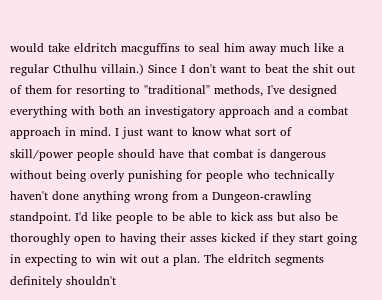would take eldritch macguffins to seal him away much like a regular Cthulhu villain.) Since I don't want to beat the shit out of them for resorting to "traditional" methods, I've designed everything with both an investigatory approach and a combat approach in mind. I just want to know what sort of skill/power people should have that combat is dangerous without being overly punishing for people who technically haven't done anything wrong from a Dungeon-crawling standpoint. I'd like people to be able to kick ass but also be thoroughly open to having their asses kicked if they start going in expecting to win wit out a plan. The eldritch segments definitely shouldn't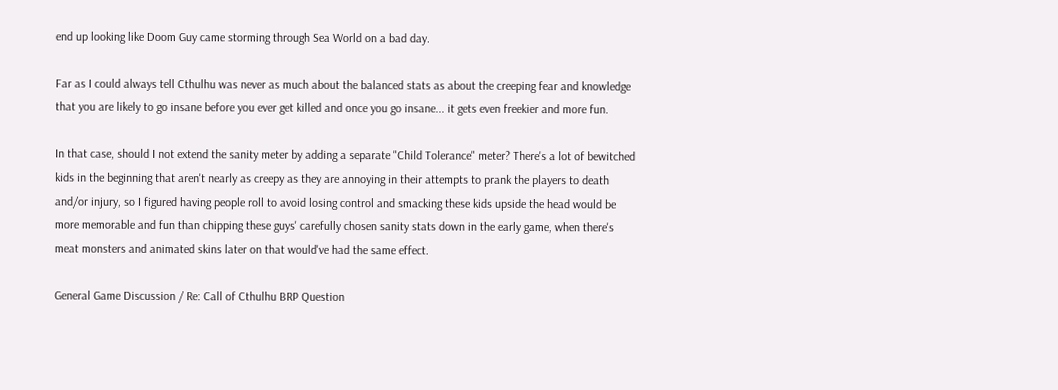end up looking like Doom Guy came storming through Sea World on a bad day.

Far as I could always tell Cthulhu was never as much about the balanced stats as about the creeping fear and knowledge that you are likely to go insane before you ever get killed and once you go insane... it gets even freekier and more fun.

In that case, should I not extend the sanity meter by adding a separate "Child Tolerance" meter? There's a lot of bewitched kids in the beginning that aren't nearly as creepy as they are annoying in their attempts to prank the players to death and/or injury, so I figured having people roll to avoid losing control and smacking these kids upside the head would be more memorable and fun than chipping these guys' carefully chosen sanity stats down in the early game, when there's meat monsters and animated skins later on that would've had the same effect.

General Game Discussion / Re: Call of Cthulhu BRP Question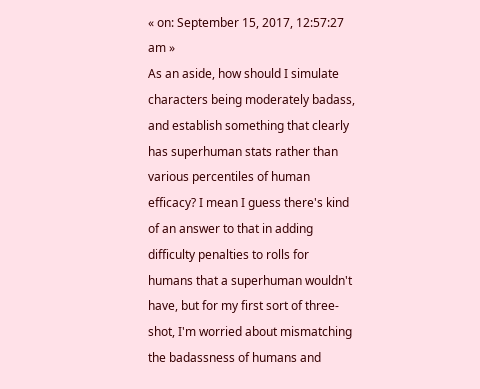« on: September 15, 2017, 12:57:27 am »
As an aside, how should I simulate characters being moderately badass, and establish something that clearly has superhuman stats rather than various percentiles of human efficacy? I mean I guess there's kind of an answer to that in adding difficulty penalties to rolls for humans that a superhuman wouldn't have, but for my first sort of three-shot, I'm worried about mismatching the badassness of humans and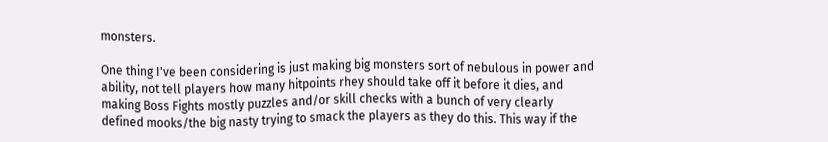monsters.

One thing I've been considering is just making big monsters sort of nebulous in power and ability, not tell players how many hitpoints rhey should take off it before it dies, and making Boss Fights mostly puzzles and/or skill checks with a bunch of very clearly defined mooks/the big nasty trying to smack the players as they do this. This way if the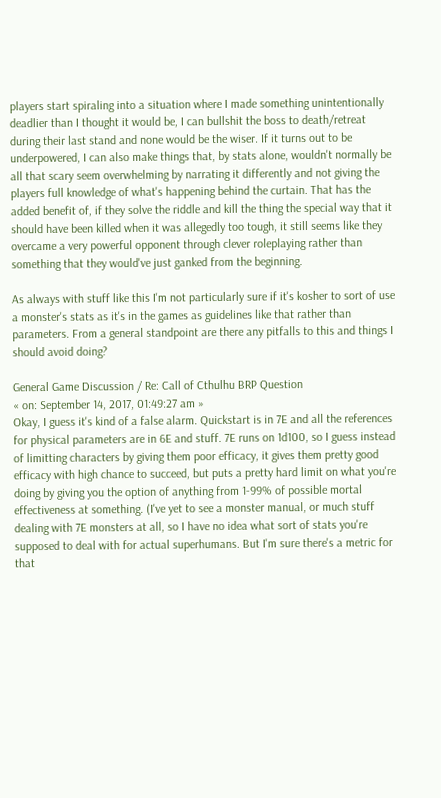players start spiraling into a situation where I made something unintentionally deadlier than I thought it would be, I can bullshit the boss to death/retreat during their last stand and none would be the wiser. If it turns out to be underpowered, I can also make things that, by stats alone, wouldn't normally be all that scary seem overwhelming by narrating it differently and not giving the players full knowledge of what's happening behind the curtain. That has the added benefit of, if they solve the riddle and kill the thing the special way that it should have been killed when it was allegedly too tough, it still seems like they overcame a very powerful opponent through clever roleplaying rather than something that they would've just ganked from the beginning.

As always with stuff like this I'm not particularly sure if it's kosher to sort of use a monster's stats as it's in the games as guidelines like that rather than parameters. From a general standpoint are there any pitfalls to this and things I should avoid doing?

General Game Discussion / Re: Call of Cthulhu BRP Question
« on: September 14, 2017, 01:49:27 am »
Okay, I guess it's kind of a false alarm. Quickstart is in 7E and all the references for physical parameters are in 6E and stuff. 7E runs on 1d100, so I guess instead of limitting characters by giving them poor efficacy, it gives them pretty good efficacy with high chance to succeed, but puts a pretty hard limit on what you're doing by giving you the option of anything from 1-99% of possible mortal effectiveness at something. (I've yet to see a monster manual, or much stuff dealing with 7E monsters at all, so I have no idea what sort of stats you're supposed to deal with for actual superhumans. But I'm sure there's a metric for that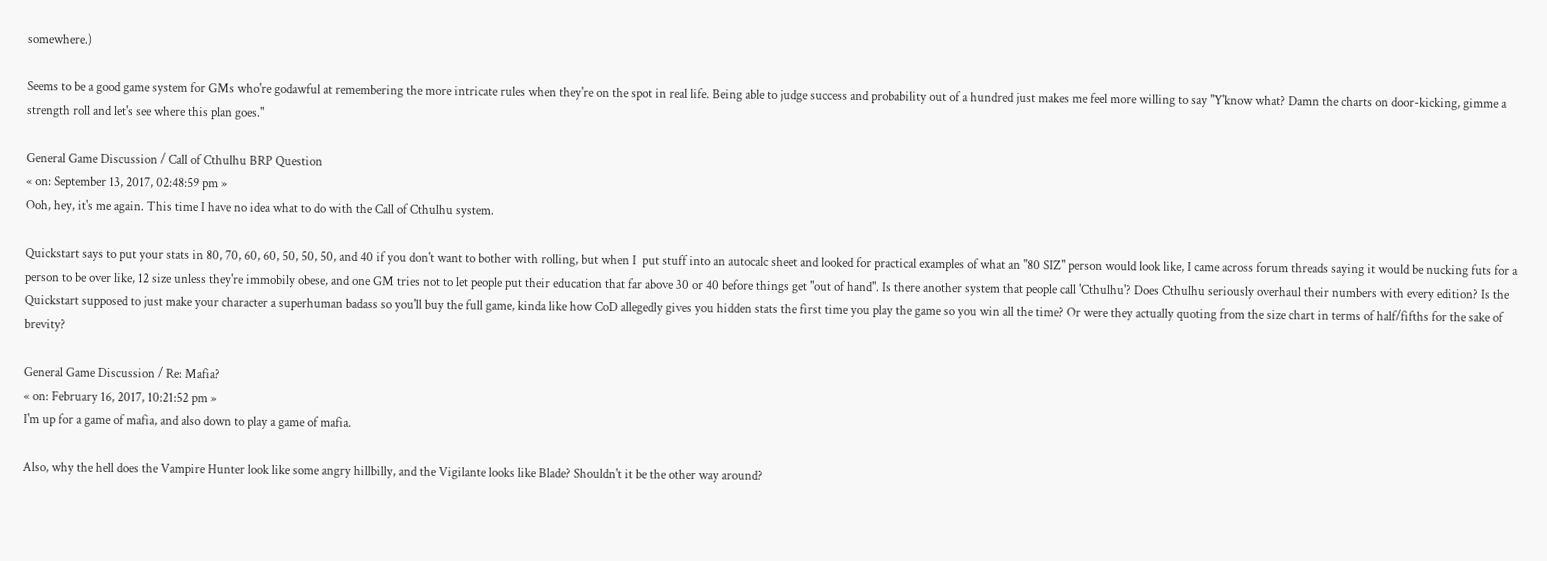somewhere.)

Seems to be a good game system for GMs who're godawful at remembering the more intricate rules when they're on the spot in real life. Being able to judge success and probability out of a hundred just makes me feel more willing to say "Y'know what? Damn the charts on door-kicking, gimme a strength roll and let's see where this plan goes."

General Game Discussion / Call of Cthulhu BRP Question
« on: September 13, 2017, 02:48:59 pm »
Ooh, hey, it's me again. This time I have no idea what to do with the Call of Cthulhu system.

Quickstart says to put your stats in 80, 70, 60, 60, 50, 50, 50, and 40 if you don't want to bother with rolling, but when I  put stuff into an autocalc sheet and looked for practical examples of what an "80 SIZ" person would look like, I came across forum threads saying it would be nucking futs for a person to be over like, 12 size unless they're immobily obese, and one GM tries not to let people put their education that far above 30 or 40 before things get "out of hand". Is there another system that people call 'Cthulhu'? Does Cthulhu seriously overhaul their numbers with every edition? Is the Quickstart supposed to just make your character a superhuman badass so you'll buy the full game, kinda like how CoD allegedly gives you hidden stats the first time you play the game so you win all the time? Or were they actually quoting from the size chart in terms of half/fifths for the sake of brevity?

General Game Discussion / Re: Mafia?
« on: February 16, 2017, 10:21:52 pm »
I'm up for a game of mafia, and also down to play a game of mafia.

Also, why the hell does the Vampire Hunter look like some angry hillbilly, and the Vigilante looks like Blade? Shouldn't it be the other way around?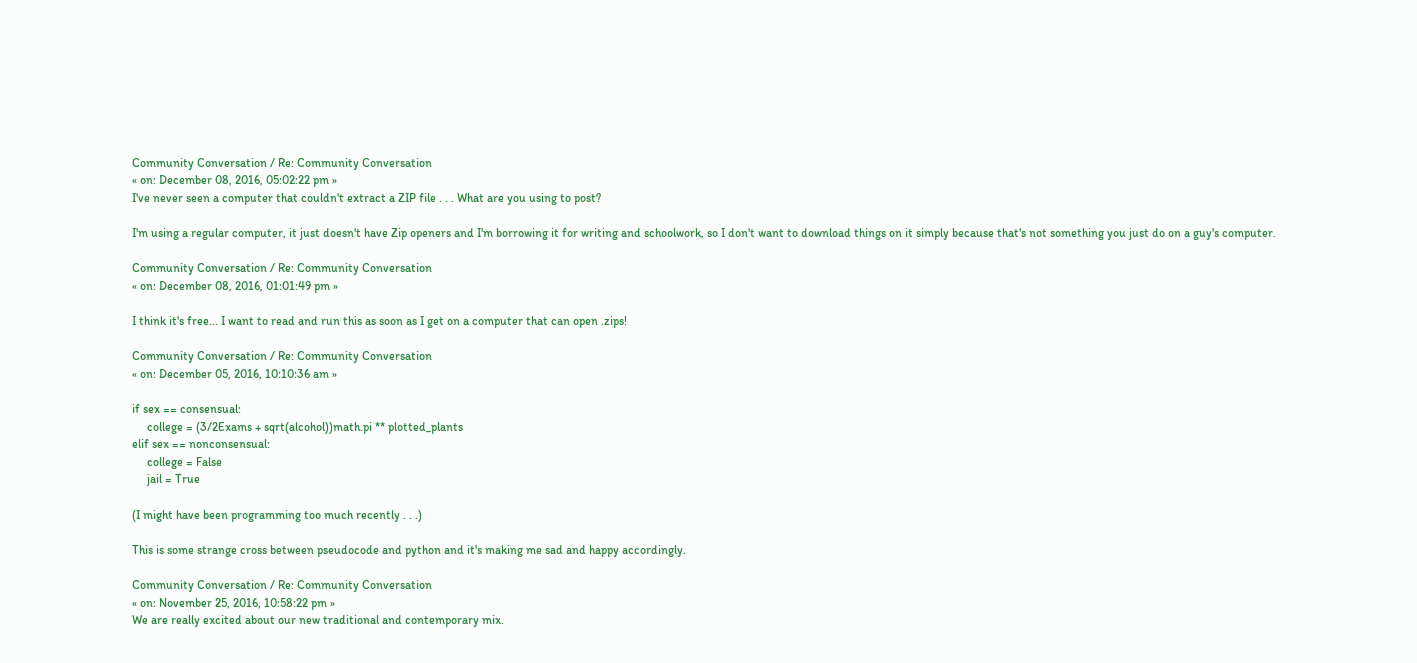Community Conversation / Re: Community Conversation
« on: December 08, 2016, 05:02:22 pm »
I've never seen a computer that couldn't extract a ZIP file . . . What are you using to post?

I'm using a regular computer, it just doesn't have Zip openers and I'm borrowing it for writing and schoolwork, so I don't want to download things on it simply because that's not something you just do on a guy's computer.

Community Conversation / Re: Community Conversation
« on: December 08, 2016, 01:01:49 pm »

I think it's free... I want to read and run this as soon as I get on a computer that can open .zips!

Community Conversation / Re: Community Conversation
« on: December 05, 2016, 10:10:36 am »

if sex == consensual:
     college = (3/2Exams + sqrt(alcohol))math.pi ** plotted_plants
elif sex == nonconsensual:
     college = False
     jail = True

(I might have been programming too much recently . . .)

This is some strange cross between pseudocode and python and it's making me sad and happy accordingly.

Community Conversation / Re: Community Conversation
« on: November 25, 2016, 10:58:22 pm »
We are really excited about our new traditional and contemporary mix.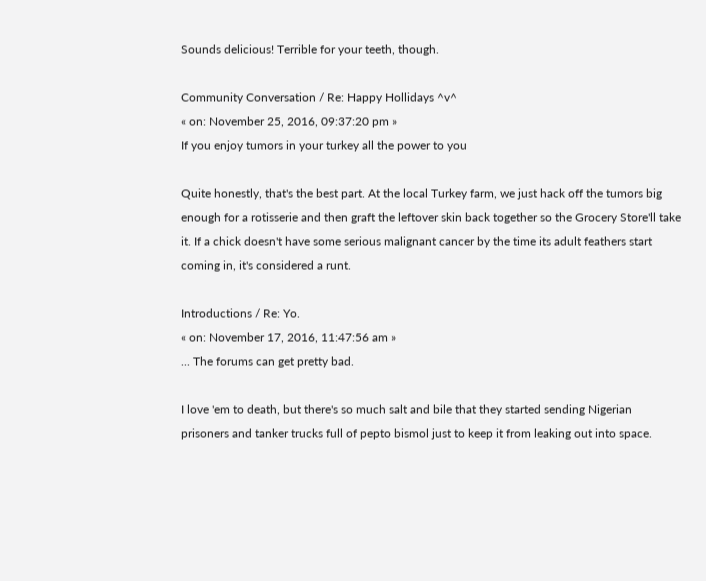Sounds delicious! Terrible for your teeth, though.

Community Conversation / Re: Happy Hollidays ^v^
« on: November 25, 2016, 09:37:20 pm »
If you enjoy tumors in your turkey all the power to you

Quite honestly, that's the best part. At the local Turkey farm, we just hack off the tumors big enough for a rotisserie and then graft the leftover skin back together so the Grocery Store'll take it. If a chick doesn't have some serious malignant cancer by the time its adult feathers start coming in, it's considered a runt.

Introductions / Re: Yo.
« on: November 17, 2016, 11:47:56 am »
... The forums can get pretty bad.

I love 'em to death, but there's so much salt and bile that they started sending Nigerian prisoners and tanker trucks full of pepto bismol just to keep it from leaking out into space.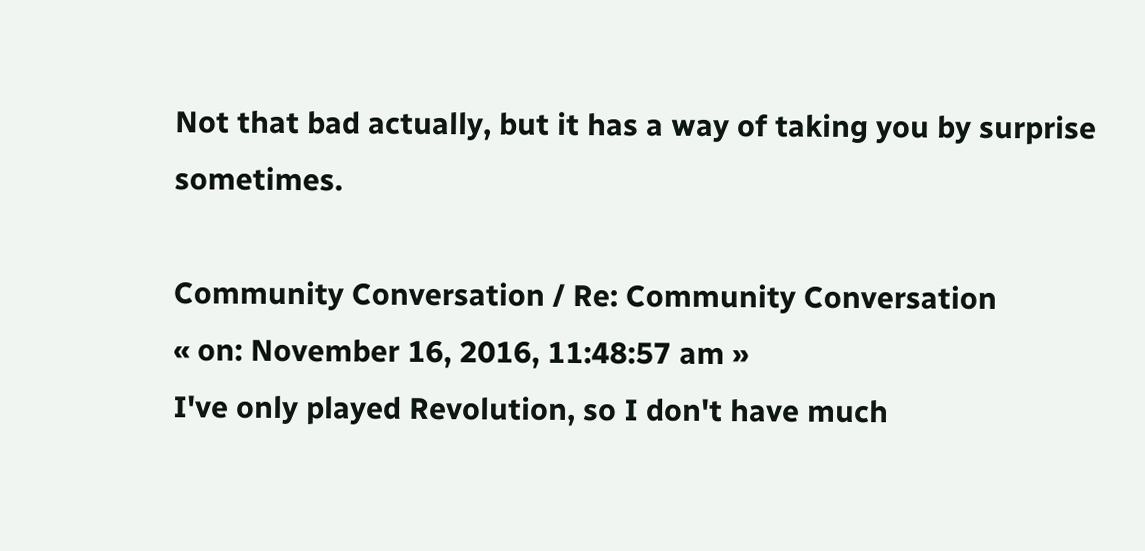Not that bad actually, but it has a way of taking you by surprise sometimes.

Community Conversation / Re: Community Conversation
« on: November 16, 2016, 11:48:57 am »
I've only played Revolution, so I don't have much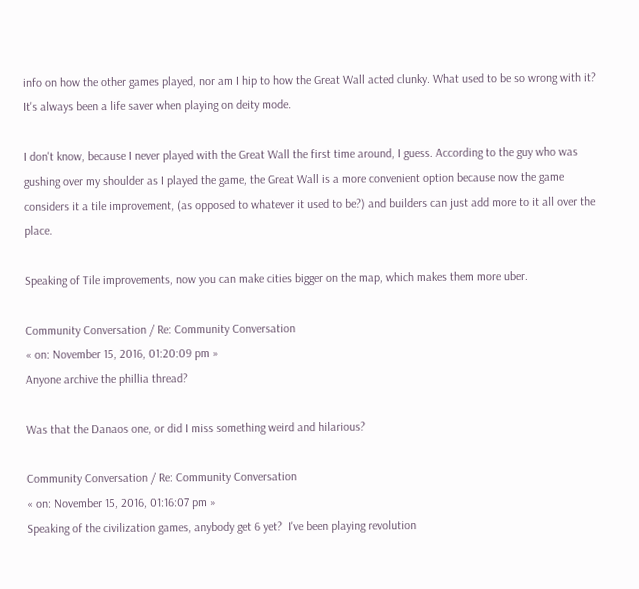info on how the other games played, nor am I hip to how the Great Wall acted clunky. What used to be so wrong with it? It's always been a life saver when playing on deity mode.

I don't know, because I never played with the Great Wall the first time around, I guess. According to the guy who was gushing over my shoulder as I played the game, the Great Wall is a more convenient option because now the game considers it a tile improvement, (as opposed to whatever it used to be?) and builders can just add more to it all over the place.

Speaking of Tile improvements, now you can make cities bigger on the map, which makes them more uber.

Community Conversation / Re: Community Conversation
« on: November 15, 2016, 01:20:09 pm »
Anyone archive the phillia thread?

Was that the Danaos one, or did I miss something weird and hilarious?

Community Conversation / Re: Community Conversation
« on: November 15, 2016, 01:16:07 pm »
Speaking of the civilization games, anybody get 6 yet?  I've been playing revolution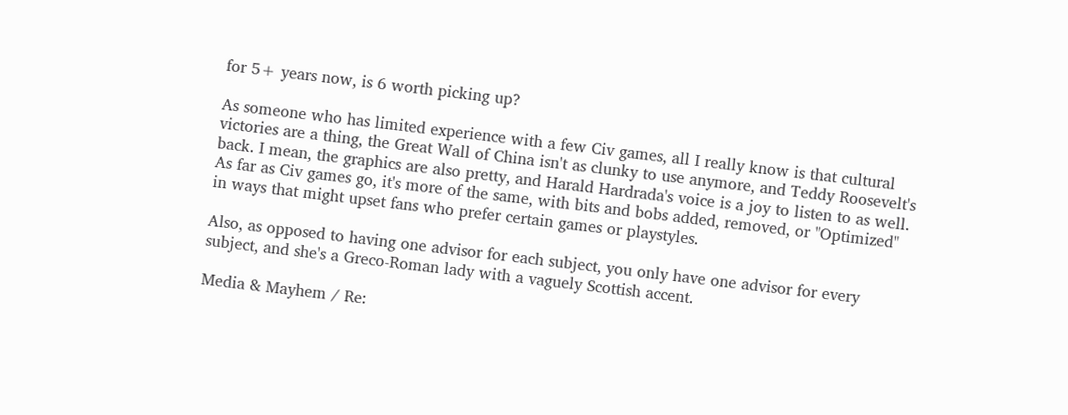for 5+ years now, is 6 worth picking up?

As someone who has limited experience with a few Civ games, all I really know is that cultural victories are a thing, the Great Wall of China isn't as clunky to use anymore, and Teddy Roosevelt's back. I mean, the graphics are also pretty, and Harald Hardrada's voice is a joy to listen to as well. As far as Civ games go, it's more of the same, with bits and bobs added, removed, or "Optimized" in ways that might upset fans who prefer certain games or playstyles.

Also, as opposed to having one advisor for each subject, you only have one advisor for every subject, and she's a Greco-Roman lady with a vaguely Scottish accent.

Media & Mayhem / Re: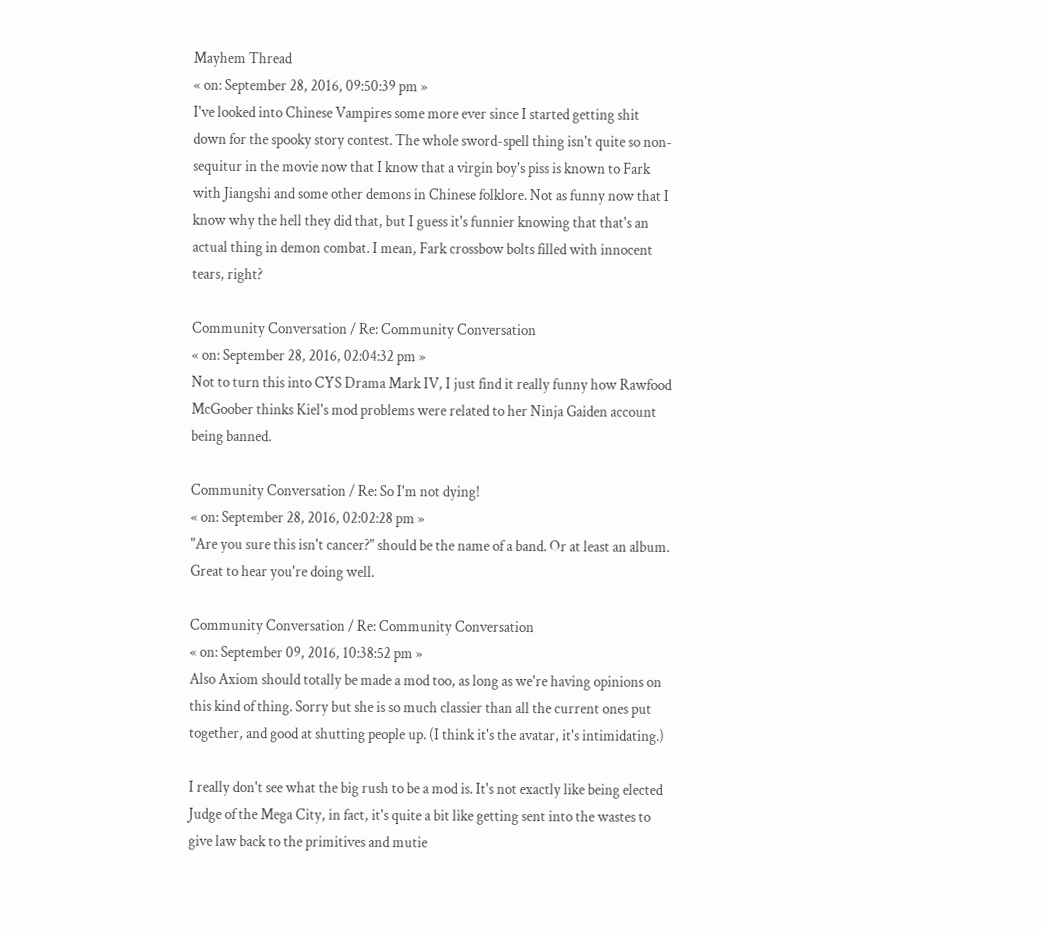Mayhem Thread
« on: September 28, 2016, 09:50:39 pm »
I've looked into Chinese Vampires some more ever since I started getting shit down for the spooky story contest. The whole sword-spell thing isn't quite so non-sequitur in the movie now that I know that a virgin boy's piss is known to Fark with Jiangshi and some other demons in Chinese folklore. Not as funny now that I know why the hell they did that, but I guess it's funnier knowing that that's an actual thing in demon combat. I mean, Fark crossbow bolts filled with innocent tears, right?

Community Conversation / Re: Community Conversation
« on: September 28, 2016, 02:04:32 pm »
Not to turn this into CYS Drama Mark IV, I just find it really funny how Rawfood McGoober thinks Kiel's mod problems were related to her Ninja Gaiden account being banned.

Community Conversation / Re: So I'm not dying!
« on: September 28, 2016, 02:02:28 pm »
"Are you sure this isn't cancer?" should be the name of a band. Or at least an album. Great to hear you're doing well.

Community Conversation / Re: Community Conversation
« on: September 09, 2016, 10:38:52 pm »
Also Axiom should totally be made a mod too, as long as we're having opinions on this kind of thing. Sorry but she is so much classier than all the current ones put together, and good at shutting people up. (I think it's the avatar, it's intimidating.)

I really don't see what the big rush to be a mod is. It's not exactly like being elected Judge of the Mega City, in fact, it's quite a bit like getting sent into the wastes to give law back to the primitives and mutie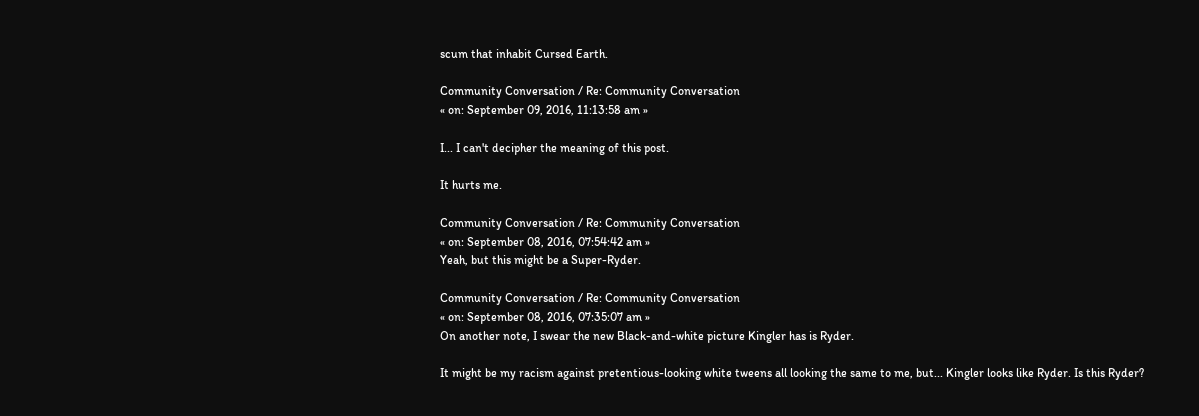scum that inhabit Cursed Earth.

Community Conversation / Re: Community Conversation
« on: September 09, 2016, 11:13:58 am »

I... I can't decipher the meaning of this post.

It hurts me.

Community Conversation / Re: Community Conversation
« on: September 08, 2016, 07:54:42 am »
Yeah, but this might be a Super-Ryder.

Community Conversation / Re: Community Conversation
« on: September 08, 2016, 07:35:07 am »
On another note, I swear the new Black-and-white picture Kingler has is Ryder.

It might be my racism against pretentious-looking white tweens all looking the same to me, but... Kingler looks like Ryder. Is this Ryder?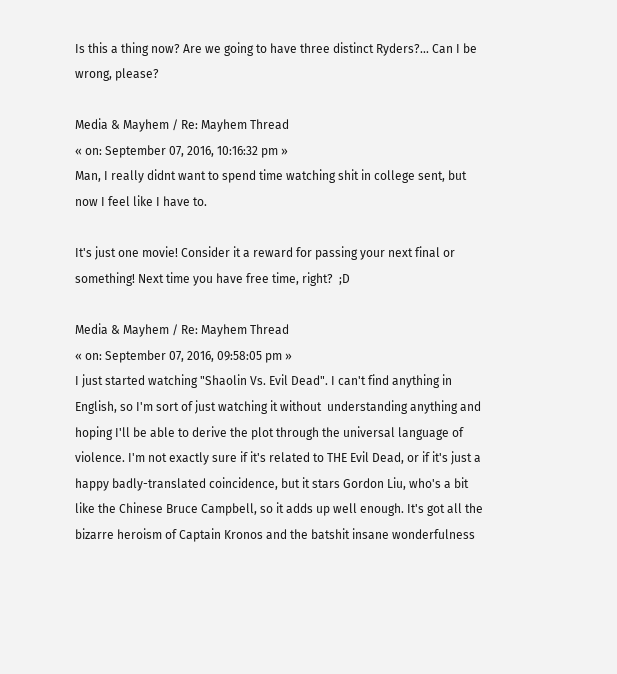Is this a thing now? Are we going to have three distinct Ryders?... Can I be wrong, please?

Media & Mayhem / Re: Mayhem Thread
« on: September 07, 2016, 10:16:32 pm »
Man, I really didnt want to spend time watching shit in college sent, but now I feel like I have to.

It's just one movie! Consider it a reward for passing your next final or something! Next time you have free time, right?  ;D

Media & Mayhem / Re: Mayhem Thread
« on: September 07, 2016, 09:58:05 pm »
I just started watching "Shaolin Vs. Evil Dead". I can't find anything in English, so I'm sort of just watching it without  understanding anything and hoping I'll be able to derive the plot through the universal language of violence. I'm not exactly sure if it's related to THE Evil Dead, or if it's just a happy badly-translated coincidence, but it stars Gordon Liu, who's a bit like the Chinese Bruce Campbell, so it adds up well enough. It's got all the bizarre heroism of Captain Kronos and the batshit insane wonderfulness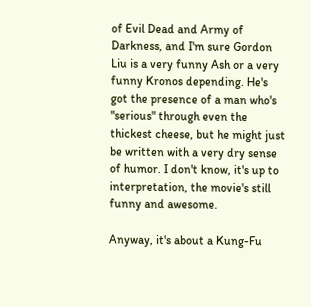of Evil Dead and Army of Darkness, and I'm sure Gordon Liu is a very funny Ash or a very funny Kronos depending. He's got the presence of a man who's "serious" through even the thickest cheese, but he might just be written with a very dry sense of humor. I don't know, it's up to interpretation, the movie's still funny and awesome.

Anyway, it's about a Kung-Fu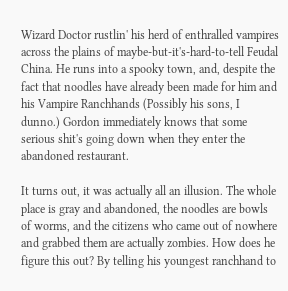Wizard Doctor rustlin' his herd of enthralled vampires across the plains of maybe-but-it's-hard-to-tell Feudal China. He runs into a spooky town, and, despite the fact that noodles have already been made for him and his Vampire Ranchhands (Possibly his sons, I dunno.) Gordon immediately knows that some serious shit's going down when they enter the abandoned restaurant.

It turns out, it was actually all an illusion. The whole place is gray and abandoned, the noodles are bowls of worms, and the citizens who came out of nowhere and grabbed them are actually zombies. How does he figure this out? By telling his youngest ranchhand to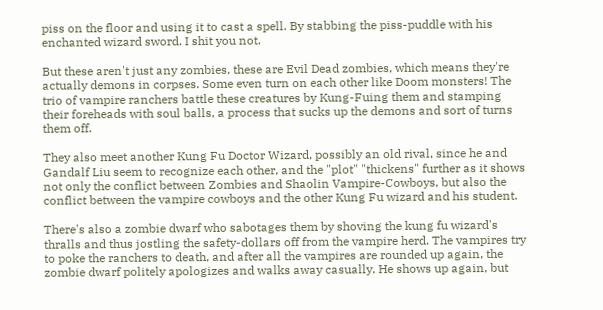piss on the floor and using it to cast a spell. By stabbing the piss-puddle with his enchanted wizard sword. I shit you not.

But these aren't just any zombies, these are Evil Dead zombies, which means they're actually demons in corpses. Some even turn on each other like Doom monsters! The trio of vampire ranchers battle these creatures by Kung-Fuing them and stamping their foreheads with soul balls, a process that sucks up the demons and sort of turns them off.

They also meet another Kung Fu Doctor Wizard, possibly an old rival, since he and Gandalf Liu seem to recognize each other, and the "plot" "thickens" further as it shows not only the conflict between Zombies and Shaolin Vampire-Cowboys, but also the conflict between the vampire cowboys and the other Kung Fu wizard and his student.

There's also a zombie dwarf who sabotages them by shoving the kung fu wizard's thralls and thus jostling the safety-dollars off from the vampire herd. The vampires try to poke the ranchers to death, and after all the vampires are rounded up again, the zombie dwarf politely apologizes and walks away casually. He shows up again, but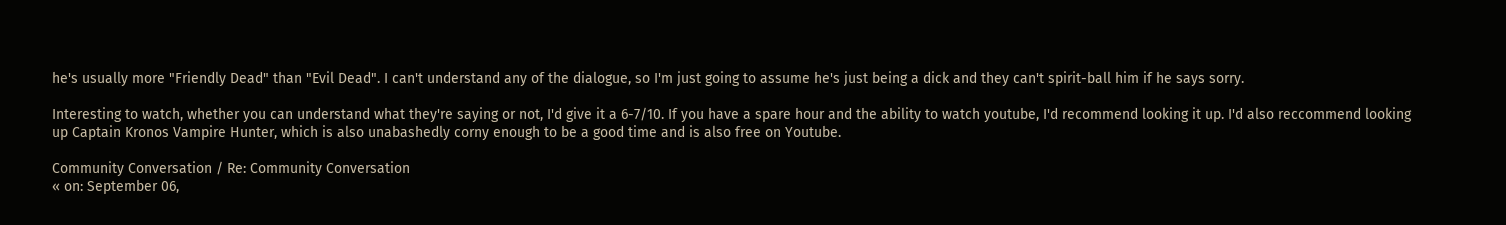he's usually more "Friendly Dead" than "Evil Dead". I can't understand any of the dialogue, so I'm just going to assume he's just being a dick and they can't spirit-ball him if he says sorry.

Interesting to watch, whether you can understand what they're saying or not, I'd give it a 6-7/10. If you have a spare hour and the ability to watch youtube, I'd recommend looking it up. I'd also reccommend looking up Captain Kronos Vampire Hunter, which is also unabashedly corny enough to be a good time and is also free on Youtube.

Community Conversation / Re: Community Conversation
« on: September 06,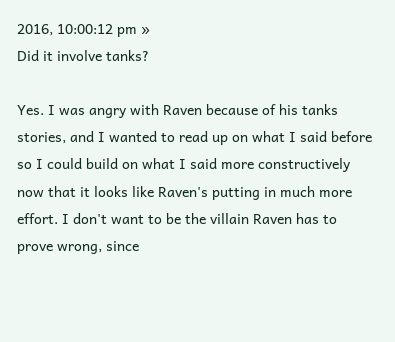2016, 10:00:12 pm »
Did it involve tanks?

Yes. I was angry with Raven because of his tanks stories, and I wanted to read up on what I said before so I could build on what I said more constructively now that it looks like Raven's putting in much more effort. I don't want to be the villain Raven has to prove wrong, since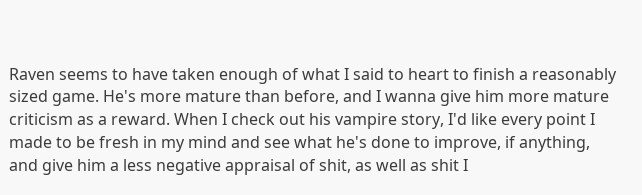Raven seems to have taken enough of what I said to heart to finish a reasonably sized game. He's more mature than before, and I wanna give him more mature criticism as a reward. When I check out his vampire story, I'd like every point I made to be fresh in my mind and see what he's done to improve, if anything, and give him a less negative appraisal of shit, as well as shit I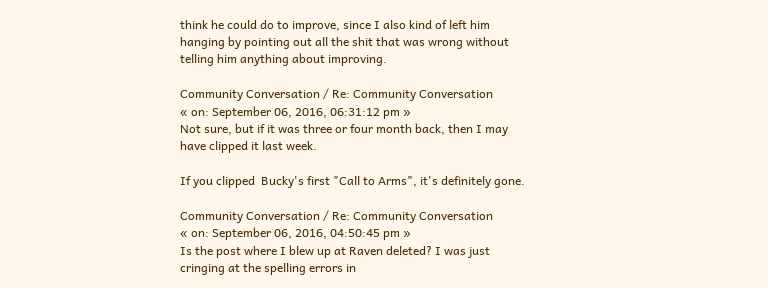think he could do to improve, since I also kind of left him hanging by pointing out all the shit that was wrong without telling him anything about improving.

Community Conversation / Re: Community Conversation
« on: September 06, 2016, 06:31:12 pm »
Not sure, but if it was three or four month back, then I may have clipped it last week.

If you clipped  Bucky's first "Call to Arms", it's definitely gone.

Community Conversation / Re: Community Conversation
« on: September 06, 2016, 04:50:45 pm »
Is the post where I blew up at Raven deleted? I was just cringing at the spelling errors in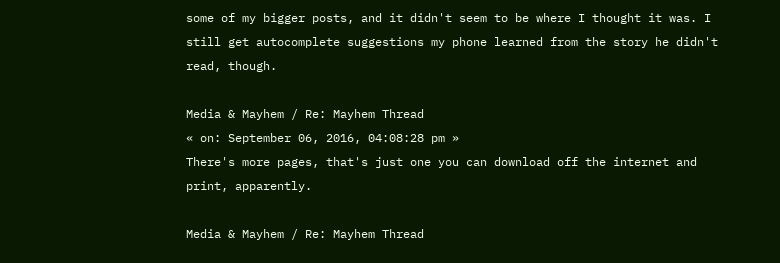some of my bigger posts, and it didn't seem to be where I thought it was. I still get autocomplete suggestions my phone learned from the story he didn't read, though.

Media & Mayhem / Re: Mayhem Thread
« on: September 06, 2016, 04:08:28 pm »
There's more pages, that's just one you can download off the internet and print, apparently.

Media & Mayhem / Re: Mayhem Thread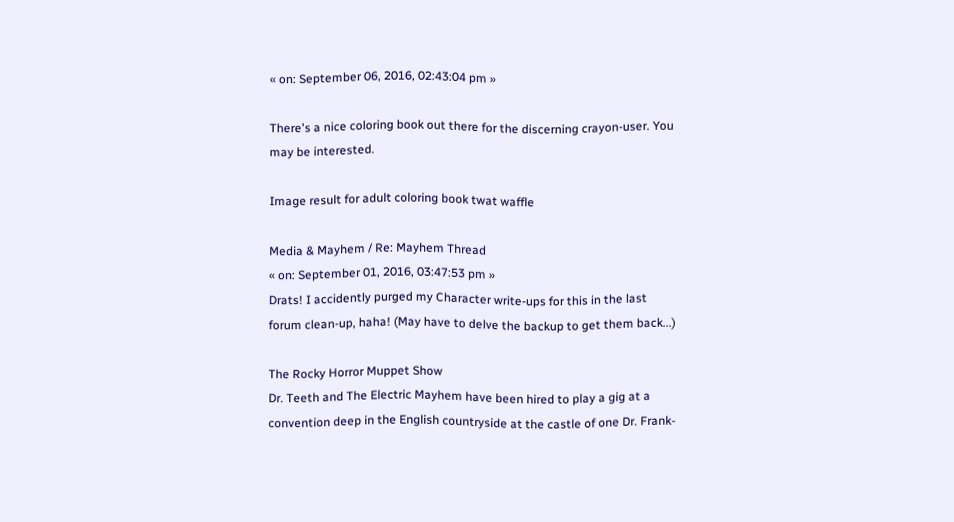« on: September 06, 2016, 02:43:04 pm »

There's a nice coloring book out there for the discerning crayon-user. You may be interested.

Image result for adult coloring book twat waffle

Media & Mayhem / Re: Mayhem Thread
« on: September 01, 2016, 03:47:53 pm »
Drats! I accidently purged my Character write-ups for this in the last forum clean-up, haha! (May have to delve the backup to get them back...)

The Rocky Horror Muppet Show
Dr. Teeth and The Electric Mayhem have been hired to play a gig at a convention deep in the English countryside at the castle of one Dr. Frank-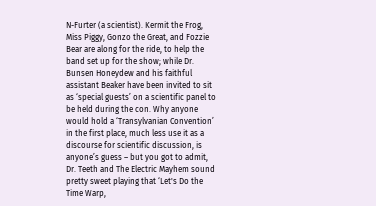N-Furter (a scientist). Kermit the Frog, Miss Piggy, Gonzo the Great, and Fozzie Bear are along for the ride, to help the band set up for the show; while Dr. Bunsen Honeydew and his faithful assistant Beaker have been invited to sit as ‘special guests’ on a scientific panel to be held during the con. Why anyone would hold a ‘Transylvanian Convention’ in the first place, much less use it as a discourse for scientific discussion, is anyone’s guess – but you got to admit, Dr. Teeth and The Electric Mayhem sound pretty sweet playing that ‘Let's Do the Time Warp,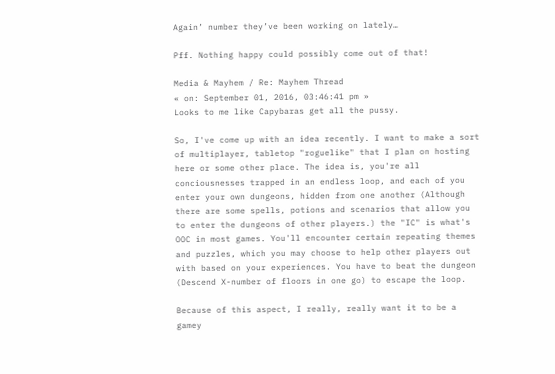Again’ number they’ve been working on lately…

Pff. Nothing happy could possibly come out of that!

Media & Mayhem / Re: Mayhem Thread
« on: September 01, 2016, 03:46:41 pm »
Looks to me like Capybaras get all the pussy.

So, I've come up with an idea recently. I want to make a sort of multiplayer, tabletop "roguelike" that I plan on hosting here or some other place. The idea is, you're all conciousnesses trapped in an endless loop, and each of you enter your own dungeons, hidden from one another (Although there are some spells, potions and scenarios that allow you to enter the dungeons of other players.) the "IC" is what's OOC in most games. You'll encounter certain repeating themes and puzzles, which you may choose to help other players out with based on your experiences. You have to beat the dungeon (Descend X-number of floors in one go) to escape the loop.

Because of this aspect, I really, really want it to be a gamey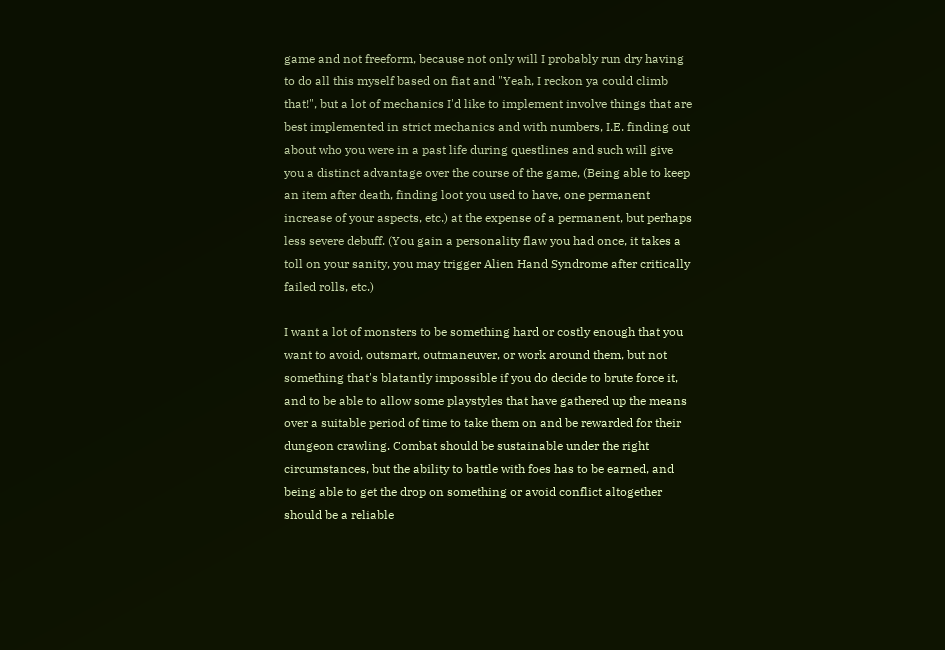game and not freeform, because not only will I probably run dry having to do all this myself based on fiat and "Yeah, I reckon ya could climb that!", but a lot of mechanics I'd like to implement involve things that are best implemented in strict mechanics and with numbers, I.E. finding out about who you were in a past life during questlines and such will give you a distinct advantage over the course of the game, (Being able to keep an item after death, finding loot you used to have, one permanent increase of your aspects, etc.) at the expense of a permanent, but perhaps less severe debuff. (You gain a personality flaw you had once, it takes a toll on your sanity, you may trigger Alien Hand Syndrome after critically failed rolls, etc.)

I want a lot of monsters to be something hard or costly enough that you want to avoid, outsmart, outmaneuver, or work around them, but not something that's blatantly impossible if you do decide to brute force it, and to be able to allow some playstyles that have gathered up the means over a suitable period of time to take them on and be rewarded for their dungeon crawling. Combat should be sustainable under the right circumstances, but the ability to battle with foes has to be earned, and being able to get the drop on something or avoid conflict altogether should be a reliable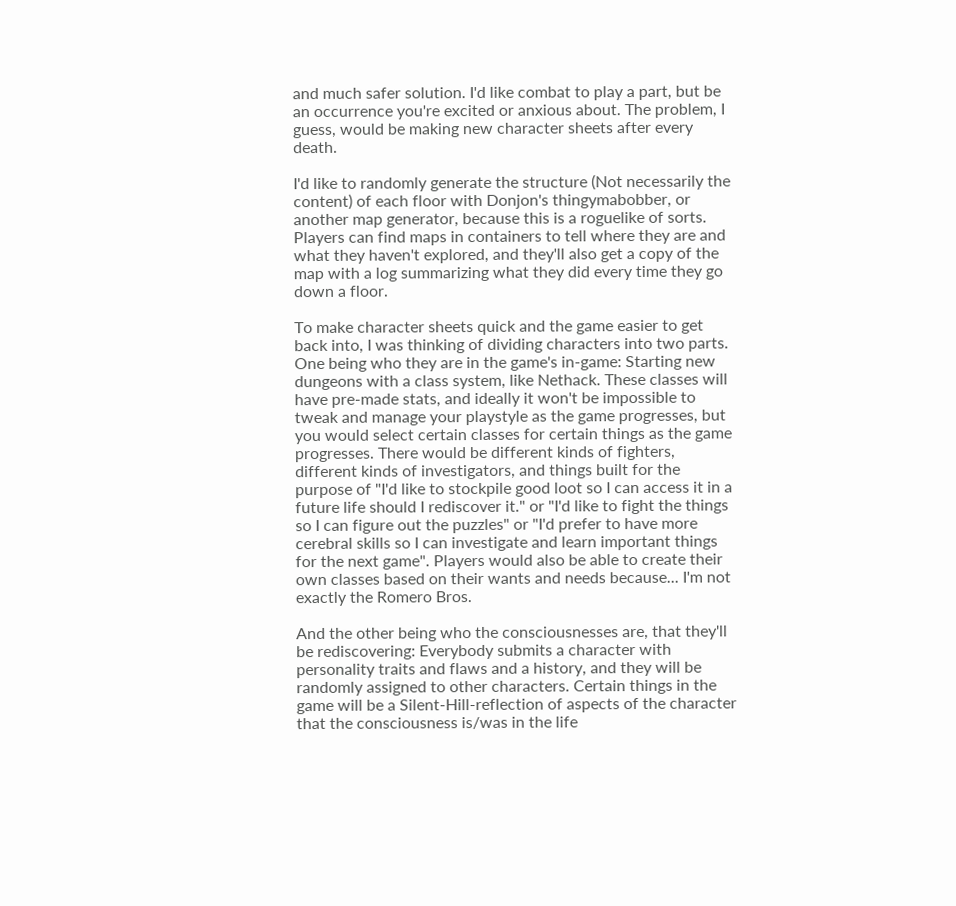and much safer solution. I'd like combat to play a part, but be an occurrence you're excited or anxious about. The problem, I guess, would be making new character sheets after every death.

I'd like to randomly generate the structure (Not necessarily the content) of each floor with Donjon's thingymabobber, or another map generator, because this is a roguelike of sorts. Players can find maps in containers to tell where they are and what they haven't explored, and they'll also get a copy of the map with a log summarizing what they did every time they go down a floor.

To make character sheets quick and the game easier to get back into, I was thinking of dividing characters into two parts. One being who they are in the game's in-game: Starting new dungeons with a class system, like Nethack. These classes will have pre-made stats, and ideally it won't be impossible to tweak and manage your playstyle as the game progresses, but you would select certain classes for certain things as the game progresses. There would be different kinds of fighters, different kinds of investigators, and things built for the purpose of "I'd like to stockpile good loot so I can access it in a future life should I rediscover it." or "I'd like to fight the things so I can figure out the puzzles" or "I'd prefer to have more cerebral skills so I can investigate and learn important things for the next game". Players would also be able to create their own classes based on their wants and needs because... I'm not exactly the Romero Bros.

And the other being who the consciousnesses are, that they'll be rediscovering: Everybody submits a character with personality traits and flaws and a history, and they will be randomly assigned to other characters. Certain things in the game will be a Silent-Hill-reflection of aspects of the character that the consciousness is/was in the life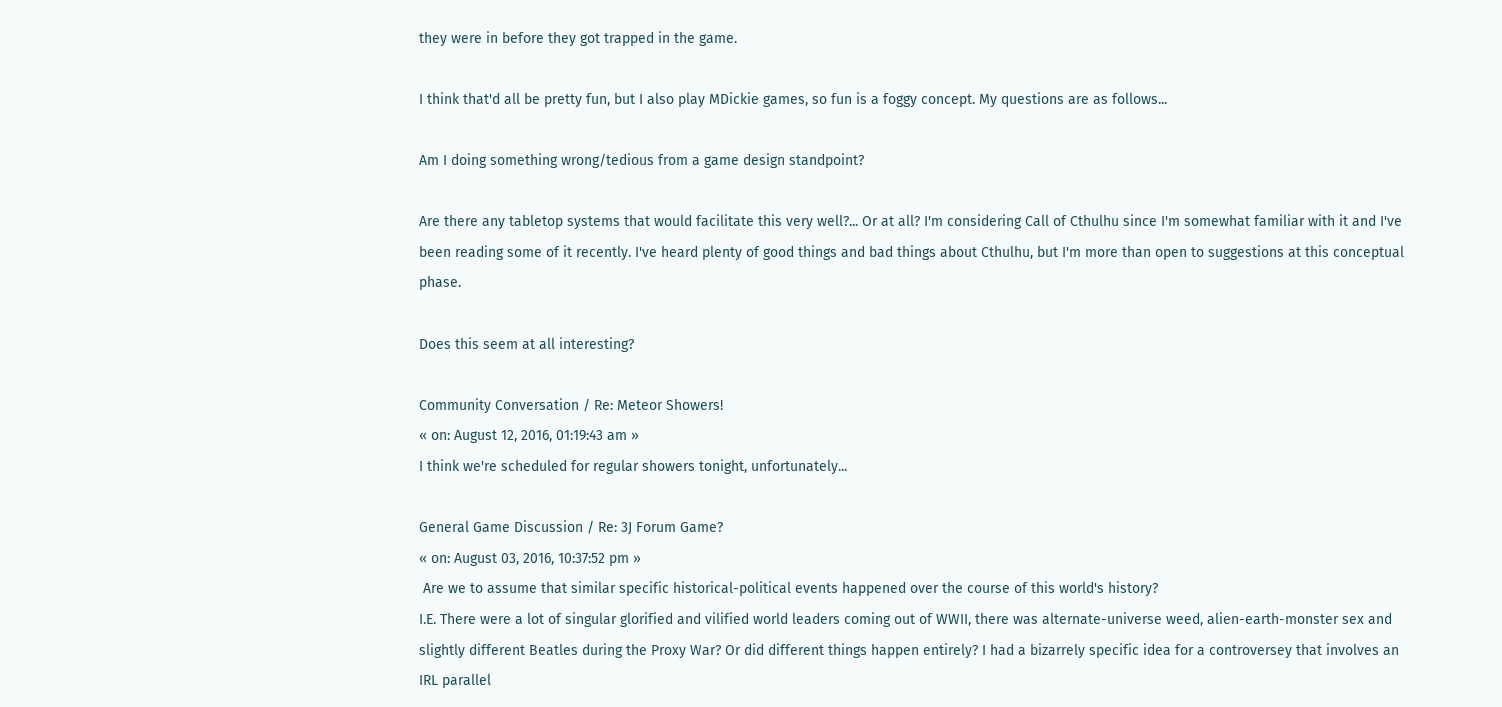they were in before they got trapped in the game.

I think that'd all be pretty fun, but I also play MDickie games, so fun is a foggy concept. My questions are as follows...

Am I doing something wrong/tedious from a game design standpoint?

Are there any tabletop systems that would facilitate this very well?... Or at all? I'm considering Call of Cthulhu since I'm somewhat familiar with it and I've been reading some of it recently. I've heard plenty of good things and bad things about Cthulhu, but I'm more than open to suggestions at this conceptual phase.

Does this seem at all interesting?

Community Conversation / Re: Meteor Showers!
« on: August 12, 2016, 01:19:43 am »
I think we're scheduled for regular showers tonight, unfortunately...

General Game Discussion / Re: 3J Forum Game?
« on: August 03, 2016, 10:37:52 pm »
 Are we to assume that similar specific historical-political events happened over the course of this world's history?
I.E. There were a lot of singular glorified and vilified world leaders coming out of WWII, there was alternate-universe weed, alien-earth-monster sex and slightly different Beatles during the Proxy War? Or did different things happen entirely? I had a bizarrely specific idea for a controversey that involves an IRL parallel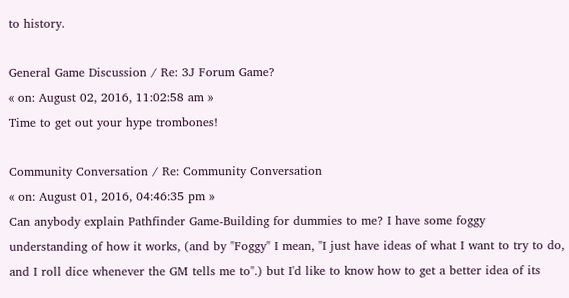to history.

General Game Discussion / Re: 3J Forum Game?
« on: August 02, 2016, 11:02:58 am »
Time to get out your hype trombones!

Community Conversation / Re: Community Conversation
« on: August 01, 2016, 04:46:35 pm »
Can anybody explain Pathfinder Game-Building for dummies to me? I have some foggy understanding of how it works, (and by "Foggy" I mean, "I just have ideas of what I want to try to do, and I roll dice whenever the GM tells me to".) but I'd like to know how to get a better idea of its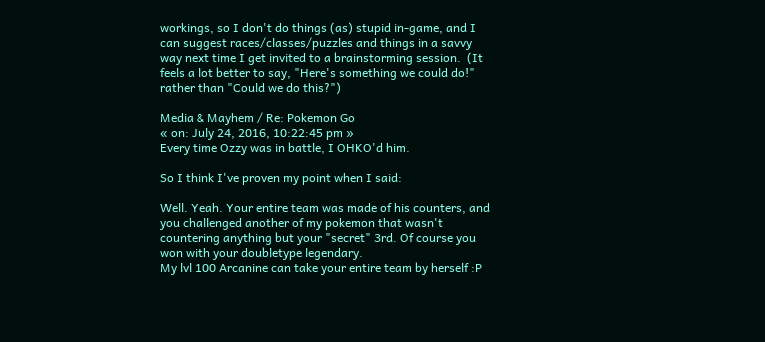workings, so I don't do things (as) stupid in-game, and I can suggest races/classes/puzzles and things in a savvy way next time I get invited to a brainstorming session.  (It feels a lot better to say, "Here's something we could do!" rather than "Could we do this?")

Media & Mayhem / Re: Pokemon Go
« on: July 24, 2016, 10:22:45 pm »
Every time Ozzy was in battle, I OHKO'd him.

So I think I've proven my point when I said:

Well. Yeah. Your entire team was made of his counters, and you challenged another of my pokemon that wasn't countering anything but your "secret" 3rd. Of course you won with your doubletype legendary.
My lvl 100 Arcanine can take your entire team by herself :P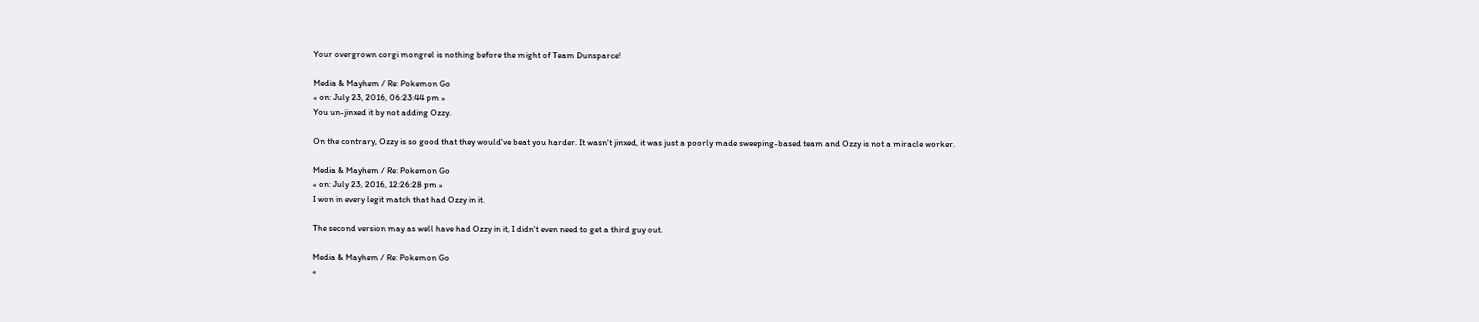Your overgrown corgi mongrel is nothing before the might of Team Dunsparce!

Media & Mayhem / Re: Pokemon Go
« on: July 23, 2016, 06:23:44 pm »
You un-jinxed it by not adding Ozzy.

On the contrary, Ozzy is so good that they would've beat you harder. It wasn't jinxed, it was just a poorly made sweeping-based team and Ozzy is not a miracle worker.

Media & Mayhem / Re: Pokemon Go
« on: July 23, 2016, 12:26:28 pm »
I won in every legit match that had Ozzy in it.

The second version may as well have had Ozzy in it, I didn't even need to get a third guy out.

Media & Mayhem / Re: Pokemon Go
«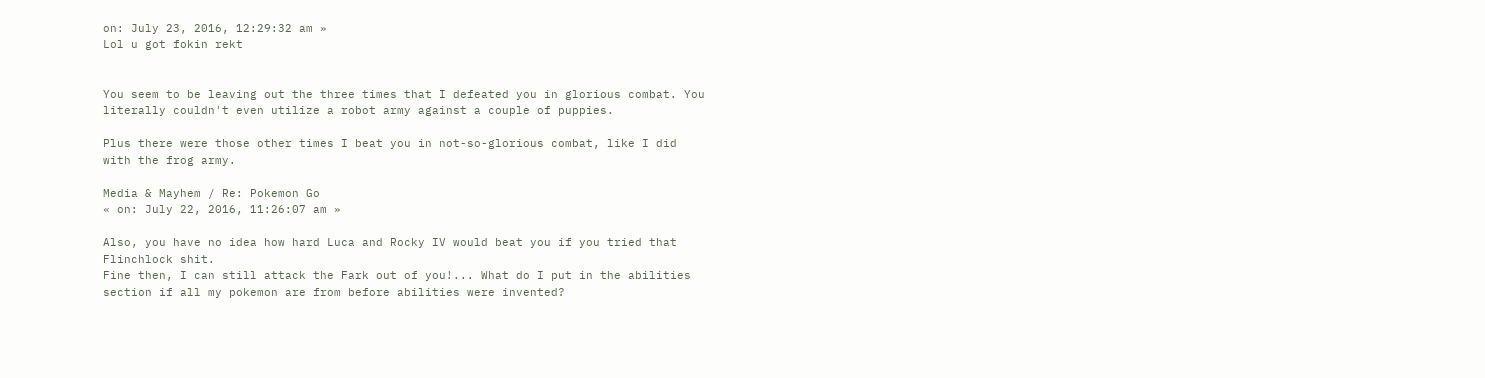on: July 23, 2016, 12:29:32 am »
Lol u got fokin rekt


You seem to be leaving out the three times that I defeated you in glorious combat. You literally couldn't even utilize a robot army against a couple of puppies.

Plus there were those other times I beat you in not-so-glorious combat, like I did with the frog army.

Media & Mayhem / Re: Pokemon Go
« on: July 22, 2016, 11:26:07 am »

Also, you have no idea how hard Luca and Rocky IV would beat you if you tried that Flinchlock shit.
Fine then, I can still attack the Fark out of you!... What do I put in the abilities section if all my pokemon are from before abilities were invented?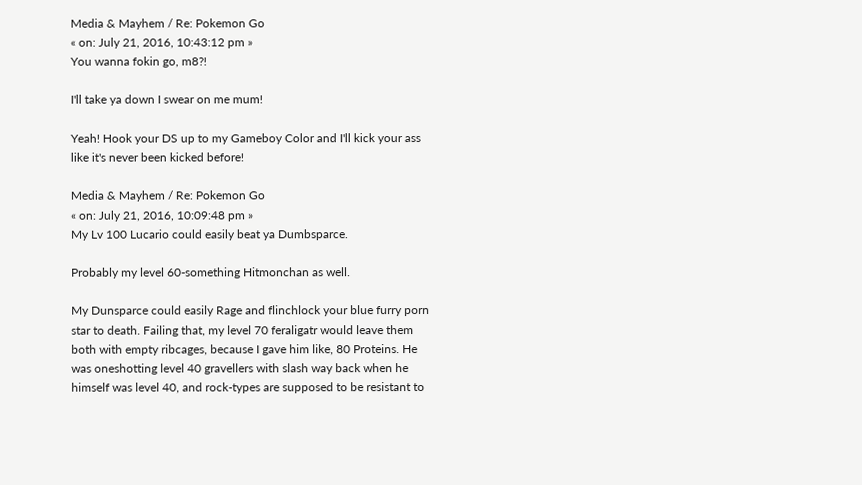Media & Mayhem / Re: Pokemon Go
« on: July 21, 2016, 10:43:12 pm »
You wanna fokin go, m8?!

I'll take ya down I swear on me mum!

Yeah! Hook your DS up to my Gameboy Color and I'll kick your ass like it's never been kicked before!

Media & Mayhem / Re: Pokemon Go
« on: July 21, 2016, 10:09:48 pm »
My Lv 100 Lucario could easily beat ya Dumbsparce.

Probably my level 60-something Hitmonchan as well.

My Dunsparce could easily Rage and flinchlock your blue furry porn star to death. Failing that, my level 70 feraligatr would leave them both with empty ribcages, because I gave him like, 80 Proteins. He was oneshotting level 40 gravellers with slash way back when he himself was level 40, and rock-types are supposed to be resistant to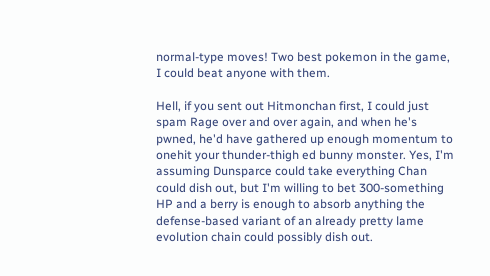normal-type moves! Two best pokemon in the game, I could beat anyone with them.

Hell, if you sent out Hitmonchan first, I could just spam Rage over and over again, and when he's pwned, he'd have gathered up enough momentum to onehit your thunder-thigh ed bunny monster. Yes, I'm assuming Dunsparce could take everything Chan could dish out, but I'm willing to bet 300-something HP and a berry is enough to absorb anything the defense-based variant of an already pretty lame evolution chain could possibly dish out.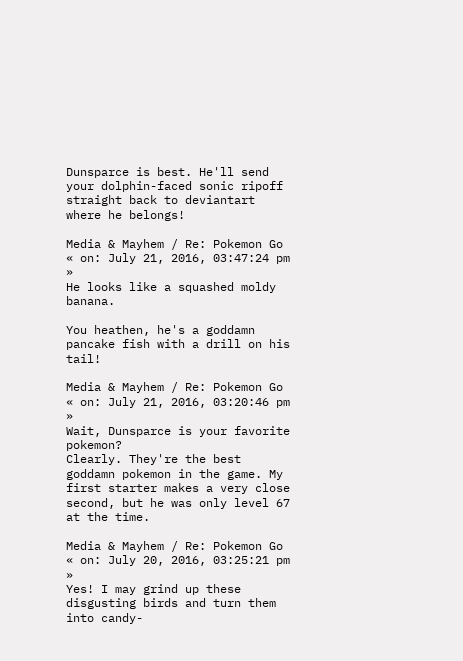Dunsparce is best. He'll send your dolphin-faced sonic ripoff straight back to deviantart where he belongs!

Media & Mayhem / Re: Pokemon Go
« on: July 21, 2016, 03:47:24 pm »
He looks like a squashed moldy banana.

You heathen, he's a goddamn pancake fish with a drill on his tail!

Media & Mayhem / Re: Pokemon Go
« on: July 21, 2016, 03:20:46 pm »
Wait, Dunsparce is your favorite pokemon?
Clearly. They're the best goddamn pokemon in the game. My first starter makes a very close second, but he was only level 67 at the time.

Media & Mayhem / Re: Pokemon Go
« on: July 20, 2016, 03:25:21 pm »
Yes! I may grind up these disgusting birds and turn them into candy-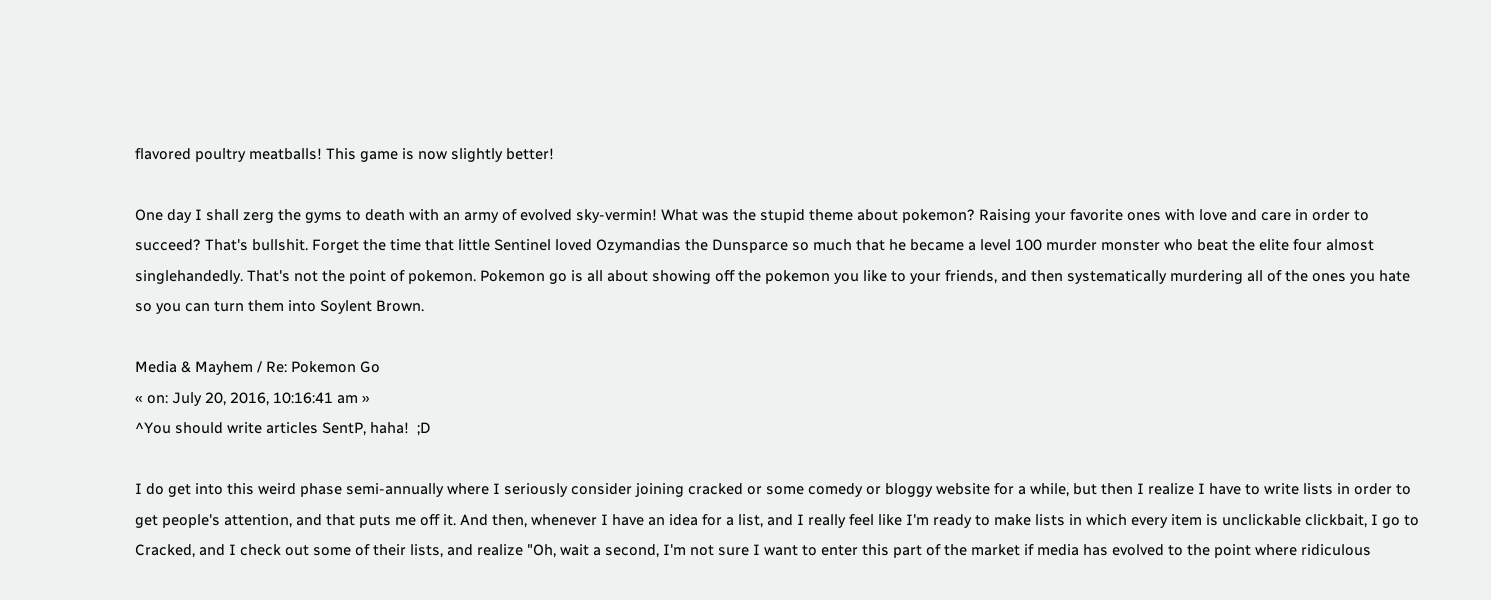flavored poultry meatballs! This game is now slightly better!

One day I shall zerg the gyms to death with an army of evolved sky-vermin! What was the stupid theme about pokemon? Raising your favorite ones with love and care in order to succeed? That's bullshit. Forget the time that little Sentinel loved Ozymandias the Dunsparce so much that he became a level 100 murder monster who beat the elite four almost singlehandedly. That's not the point of pokemon. Pokemon go is all about showing off the pokemon you like to your friends, and then systematically murdering all of the ones you hate so you can turn them into Soylent Brown.

Media & Mayhem / Re: Pokemon Go
« on: July 20, 2016, 10:16:41 am »
^You should write articles SentP, haha!  ;D

I do get into this weird phase semi-annually where I seriously consider joining cracked or some comedy or bloggy website for a while, but then I realize I have to write lists in order to get people's attention, and that puts me off it. And then, whenever I have an idea for a list, and I really feel like I'm ready to make lists in which every item is unclickable clickbait, I go to Cracked, and I check out some of their lists, and realize "Oh, wait a second, I'm not sure I want to enter this part of the market if media has evolved to the point where ridiculous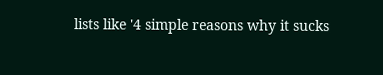lists like '4 simple reasons why it sucks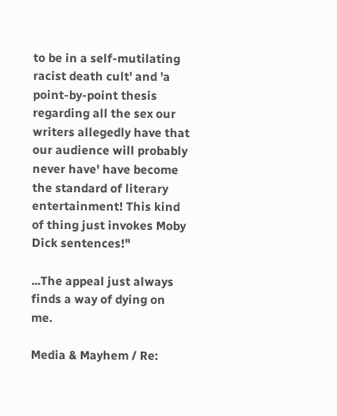to be in a self-mutilating racist death cult' and 'a point-by-point thesis regarding all the sex our writers allegedly have that our audience will probably never have' have become the standard of literary entertainment! This kind of thing just invokes Moby Dick sentences!"

...The appeal just always finds a way of dying on me.

Media & Mayhem / Re: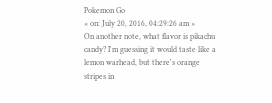Pokemon Go
« on: July 20, 2016, 04:29:26 am »
On another note, what flavor is pikachu candy? I'm guessing it would taste like a lemon warhead, but there's orange stripes in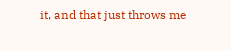it, and that just throws me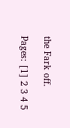the Fark off.

Pages: [1] 2 3 4 5